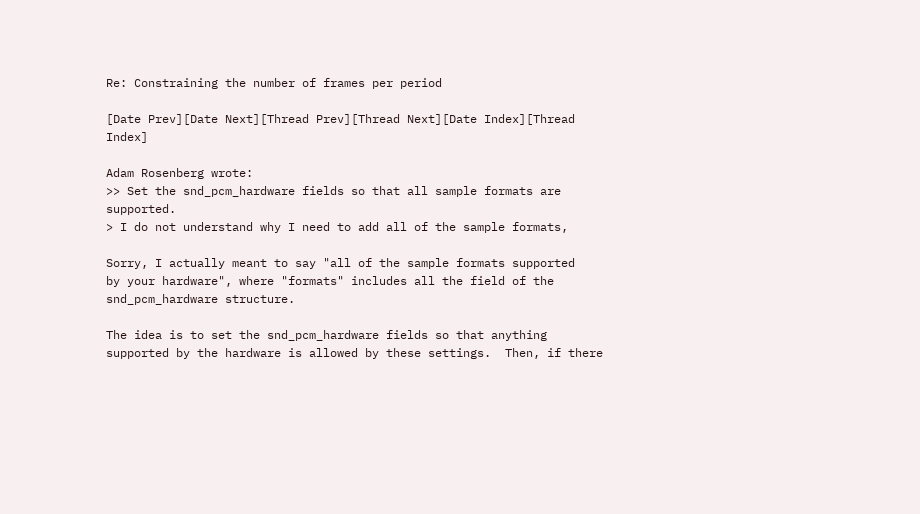Re: Constraining the number of frames per period

[Date Prev][Date Next][Thread Prev][Thread Next][Date Index][Thread Index]

Adam Rosenberg wrote:
>> Set the snd_pcm_hardware fields so that all sample formats are supported.
> I do not understand why I need to add all of the sample formats,

Sorry, I actually meant to say "all of the sample formats supported
by your hardware", where "formats" includes all the field of the
snd_pcm_hardware structure.

The idea is to set the snd_pcm_hardware fields so that anything
supported by the hardware is allowed by these settings.  Then, if there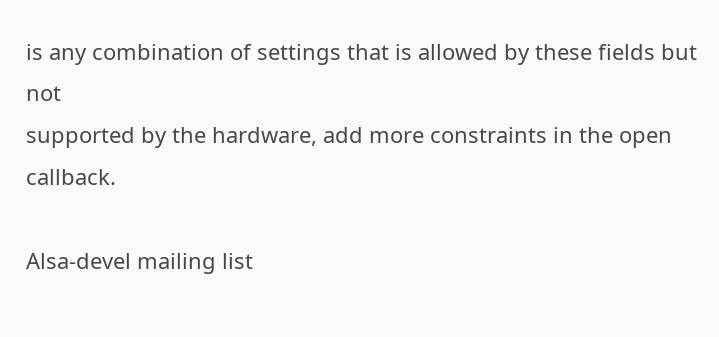is any combination of settings that is allowed by these fields but not
supported by the hardware, add more constraints in the open callback.

Alsa-devel mailing list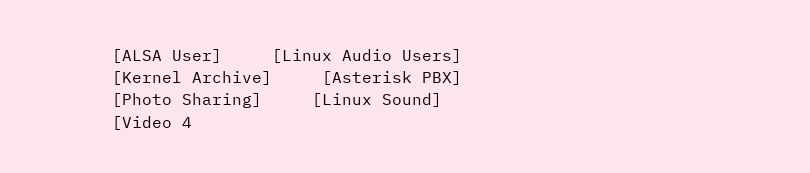[ALSA User]     [Linux Audio Users]     [Kernel Archive]     [Asterisk PBX]     [Photo Sharing]     [Linux Sound]     [Video 4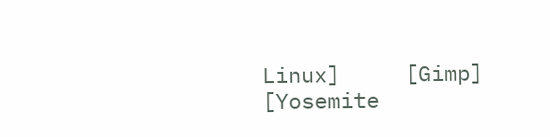Linux]     [Gimp]     [Yosemite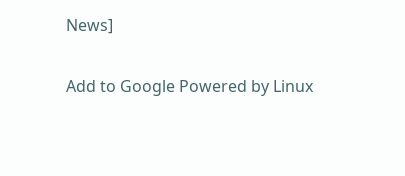News]

Add to Google Powered by Linux